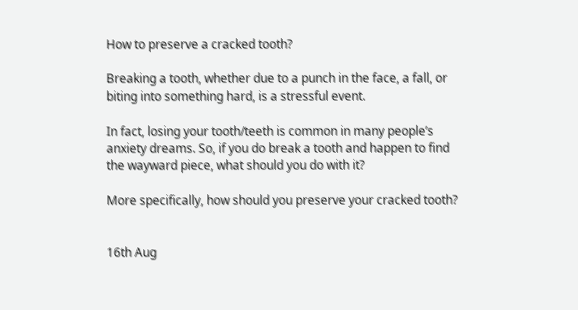How to preserve a cracked tooth?

Breaking a tooth, whether due to a punch in the face, a fall, or biting into something hard, is a stressful event.

In fact, losing your tooth/teeth is common in many people’s anxiety dreams. So, if you do break a tooth and happen to find the wayward piece, what should you do with it?

More specifically, how should you preserve your cracked tooth?


16th Aug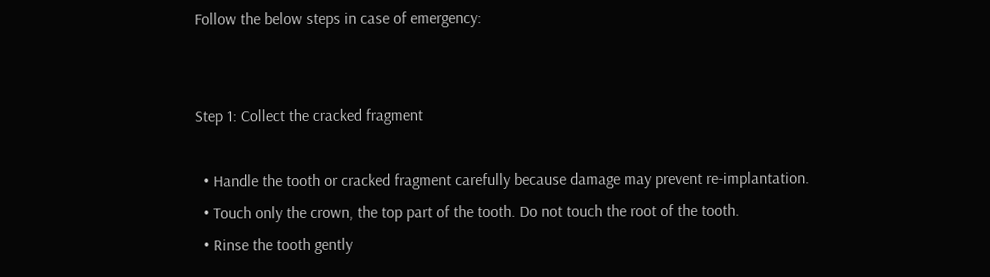Follow the below steps in case of emergency:


Step 1: Collect the cracked fragment

  • Handle the tooth or cracked fragment carefully because damage may prevent re-implantation.
  • Touch only the crown, the top part of the tooth. Do not touch the root of the tooth.
  • Rinse the tooth gently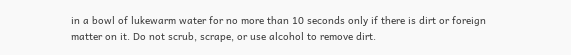in a bowl of lukewarm water for no more than 10 seconds only if there is dirt or foreign matter on it. Do not scrub, scrape, or use alcohol to remove dirt.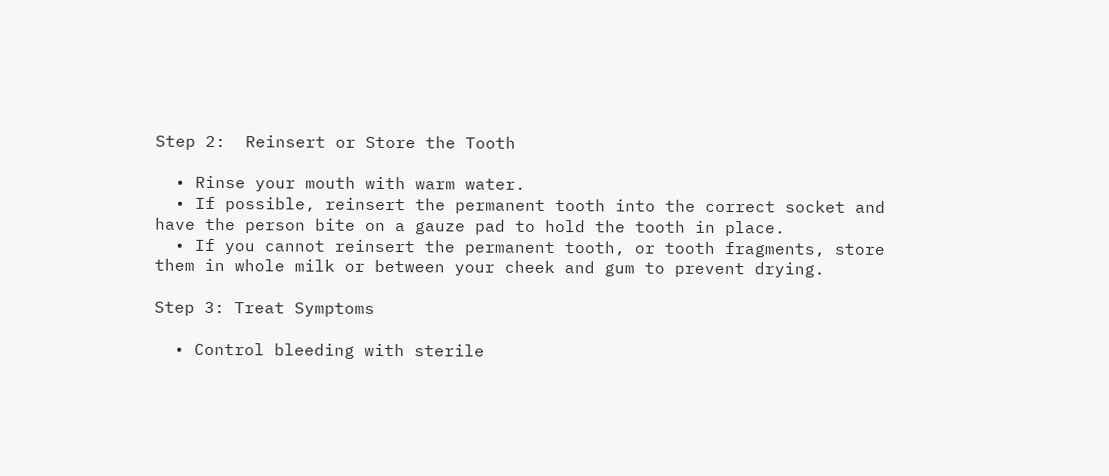Step 2:  Reinsert or Store the Tooth

  • Rinse your mouth with warm water.
  • If possible, reinsert the permanent tooth into the correct socket and have the person bite on a gauze pad to hold the tooth in place.
  • If you cannot reinsert the permanent tooth, or tooth fragments, store them in whole milk or between your cheek and gum to prevent drying.

Step 3: Treat Symptoms

  • Control bleeding with sterile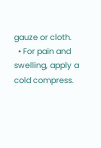gauze or cloth.
  • For pain and swelling, apply a cold compress.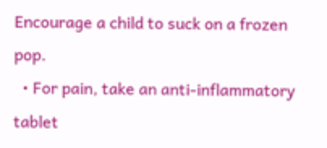Encourage a child to suck on a frozen pop.
  • For pain, take an anti-inflammatory tablet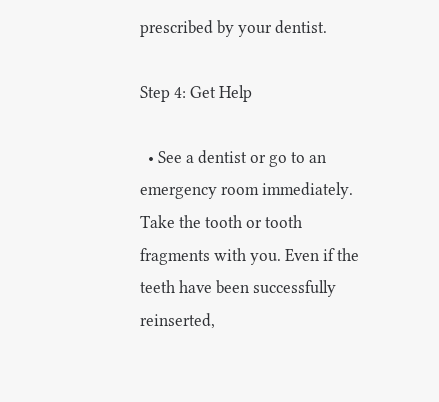prescribed by your dentist.

Step 4: Get Help

  • See a dentist or go to an emergency room immediately. Take the tooth or tooth fragments with you. Even if the teeth have been successfully reinserted,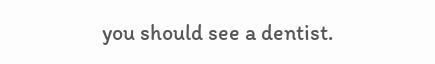you should see a dentist.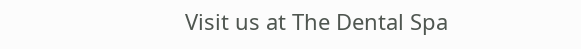Visit us at The Dental Spa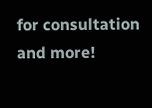for consultation and more!